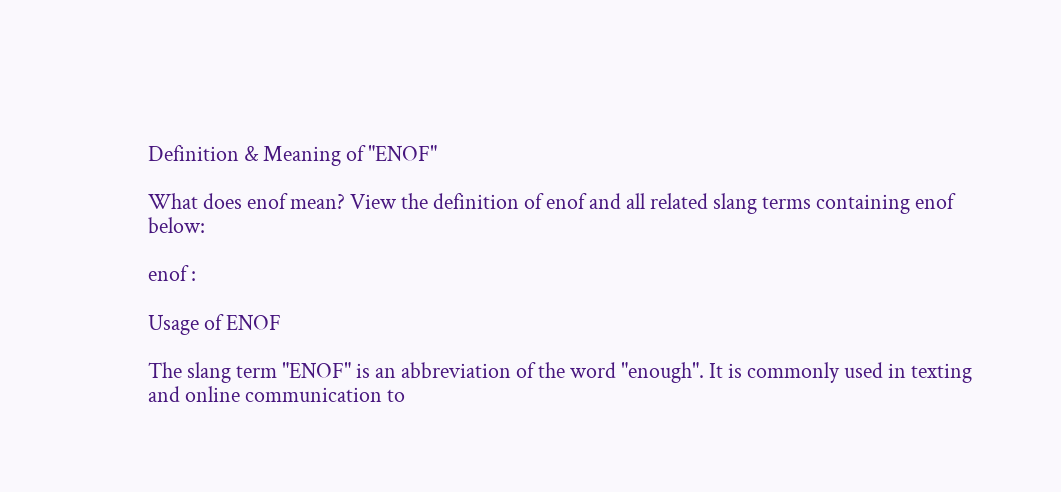Definition & Meaning of "ENOF"

What does enof mean? View the definition of enof and all related slang terms containing enof below:

enof :

Usage of ENOF

The slang term "ENOF" is an abbreviation of the word "enough". It is commonly used in texting and online communication to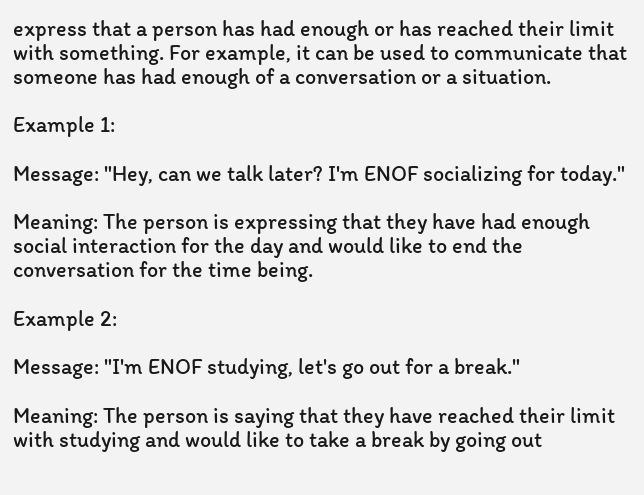express that a person has had enough or has reached their limit with something. For example, it can be used to communicate that someone has had enough of a conversation or a situation.

Example 1:

Message: "Hey, can we talk later? I'm ENOF socializing for today."

Meaning: The person is expressing that they have had enough social interaction for the day and would like to end the conversation for the time being.

Example 2:

Message: "I'm ENOF studying, let's go out for a break."

Meaning: The person is saying that they have reached their limit with studying and would like to take a break by going out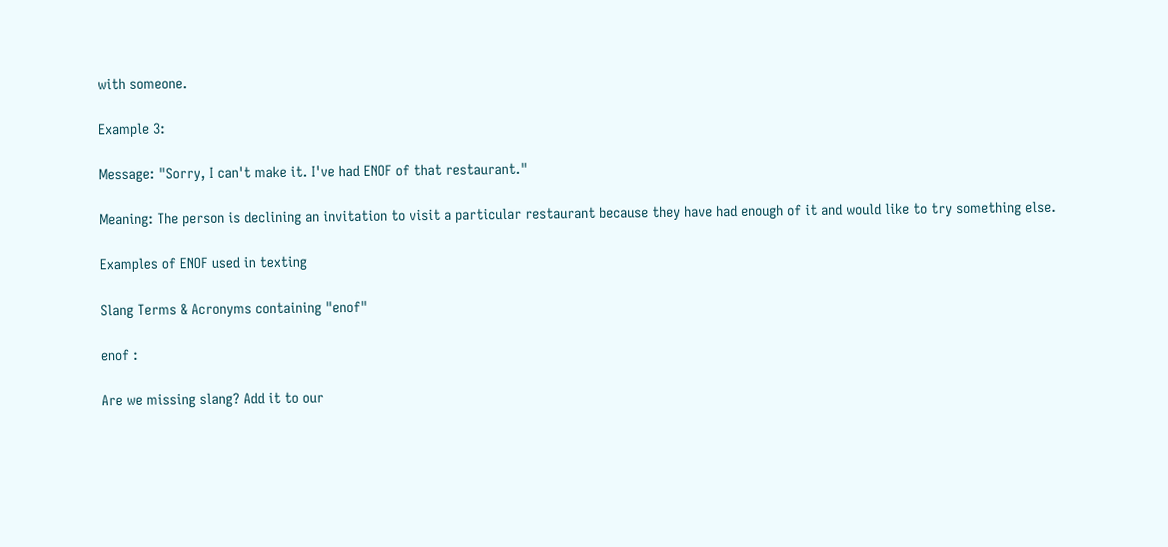with someone.

Example 3:

Message: "Sorry, I can't make it. I've had ENOF of that restaurant."

Meaning: The person is declining an invitation to visit a particular restaurant because they have had enough of it and would like to try something else.

Examples of ENOF used in texting

Slang Terms & Acronyms containing "enof"

enof :

Are we missing slang? Add it to our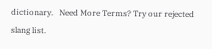dictionary.   Need More Terms? Try our rejected slang list.